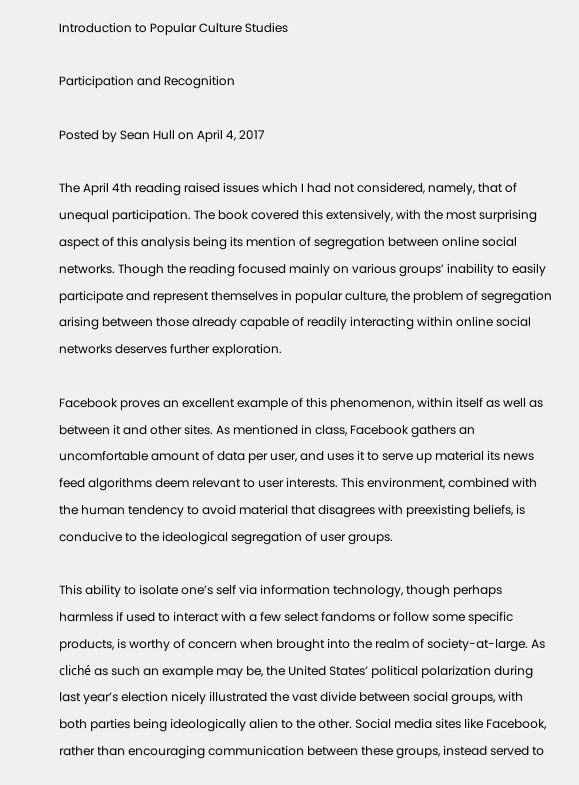Introduction to Popular Culture Studies

Participation and Recognition

Posted by Sean Hull on April 4, 2017

The April 4th reading raised issues which I had not considered, namely, that of unequal participation. The book covered this extensively, with the most surprising aspect of this analysis being its mention of segregation between online social networks. Though the reading focused mainly on various groups’ inability to easily participate and represent themselves in popular culture, the problem of segregation arising between those already capable of readily interacting within online social networks deserves further exploration.

Facebook proves an excellent example of this phenomenon, within itself as well as between it and other sites. As mentioned in class, Facebook gathers an uncomfortable amount of data per user, and uses it to serve up material its news feed algorithms deem relevant to user interests. This environment, combined with the human tendency to avoid material that disagrees with preexisting beliefs, is conducive to the ideological segregation of user groups.

This ability to isolate one’s self via information technology, though perhaps harmless if used to interact with a few select fandoms or follow some specific products, is worthy of concern when brought into the realm of society-at-large. As cliché as such an example may be, the United States’ political polarization during last year’s election nicely illustrated the vast divide between social groups, with both parties being ideologically alien to the other. Social media sites like Facebook, rather than encouraging communication between these groups, instead served to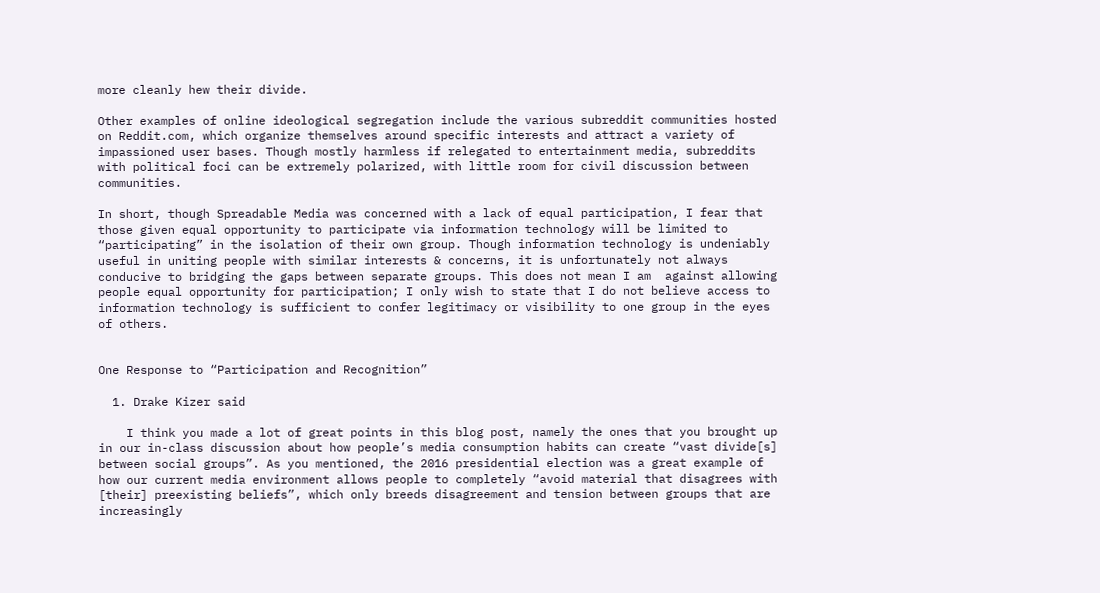more cleanly hew their divide.

Other examples of online ideological segregation include the various subreddit communities hosted on Reddit.com, which organize themselves around specific interests and attract a variety of impassioned user bases. Though mostly harmless if relegated to entertainment media, subreddits with political foci can be extremely polarized, with little room for civil discussion between communities.

In short, though Spreadable Media was concerned with a lack of equal participation, I fear that those given equal opportunity to participate via information technology will be limited to “participating” in the isolation of their own group. Though information technology is undeniably useful in uniting people with similar interests & concerns, it is unfortunately not always conducive to bridging the gaps between separate groups. This does not mean I am  against allowing people equal opportunity for participation; I only wish to state that I do not believe access to information technology is sufficient to confer legitimacy or visibility to one group in the eyes of others.


One Response to “Participation and Recognition”

  1. Drake Kizer said

    I think you made a lot of great points in this blog post, namely the ones that you brought up in our in-class discussion about how people’s media consumption habits can create “vast divide[s] between social groups”. As you mentioned, the 2016 presidential election was a great example of how our current media environment allows people to completely “avoid material that disagrees with [their] preexisting beliefs”, which only breeds disagreement and tension between groups that are increasingly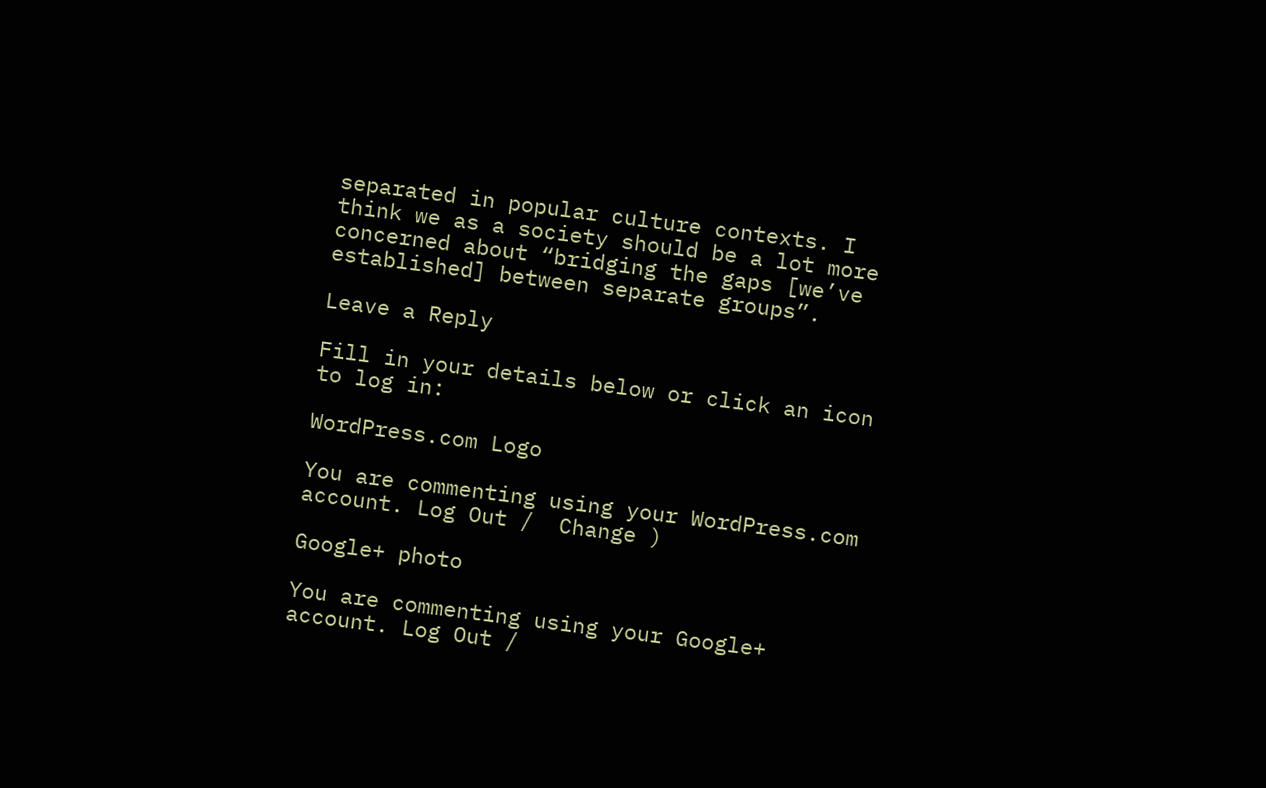separated in popular culture contexts. I think we as a society should be a lot more concerned about “bridging the gaps [we’ve established] between separate groups”.

Leave a Reply

Fill in your details below or click an icon to log in:

WordPress.com Logo

You are commenting using your WordPress.com account. Log Out /  Change )

Google+ photo

You are commenting using your Google+ account. Log Out /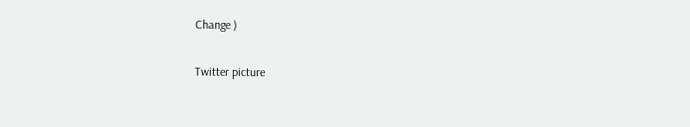Change )

Twitter picture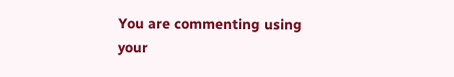You are commenting using your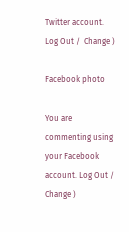Twitter account. Log Out /  Change )

Facebook photo

You are commenting using your Facebook account. Log Out /  Change )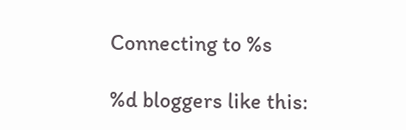Connecting to %s

%d bloggers like this: